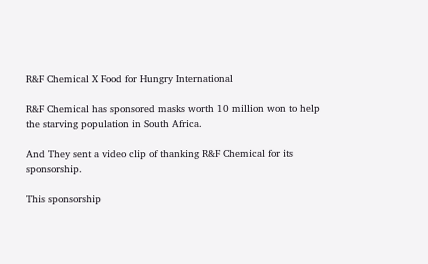R&F Chemical X Food for Hungry International

R&F Chemical has sponsored masks worth 10 million won to help the starving population in South Africa.

And They sent a video clip of thanking R&F Chemical for its sponsorship.

This sponsorship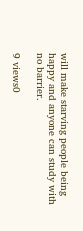will make starving people being happy and anyone can study with no barrier.

9 views0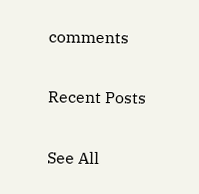comments

Recent Posts

See All